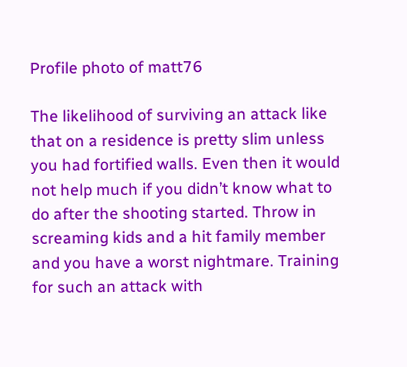Profile photo of matt76

The likelihood of surviving an attack like that on a residence is pretty slim unless you had fortified walls. Even then it would not help much if you didn’t know what to do after the shooting started. Throw in screaming kids and a hit family member and you have a worst nightmare. Training for such an attack with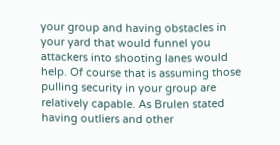your group and having obstacles in your yard that would funnel you attackers into shooting lanes would help. Of course that is assuming those pulling security in your group are relatively capable. As Brulen stated having outliers and other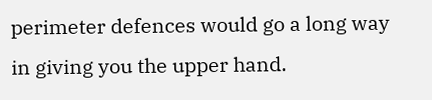perimeter defences would go a long way in giving you the upper hand.